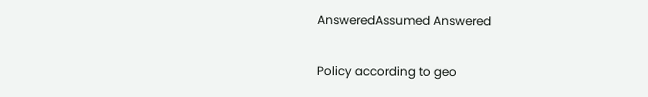AnsweredAssumed Answered

Policy according to geo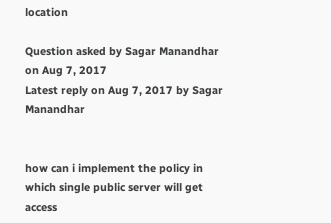location

Question asked by Sagar Manandhar on Aug 7, 2017
Latest reply on Aug 7, 2017 by Sagar Manandhar


how can i implement the policy in which single public server will get access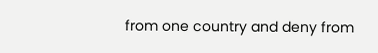from one country and deny from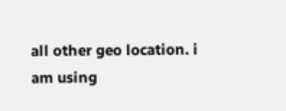all other geo location. i am using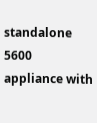standalone 5600 appliance with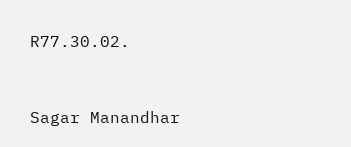R77.30.02.



Sagar Manandhar